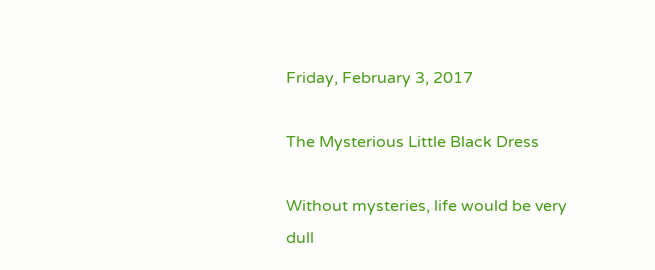Friday, February 3, 2017

The Mysterious Little Black Dress

Without mysteries, life would be very dull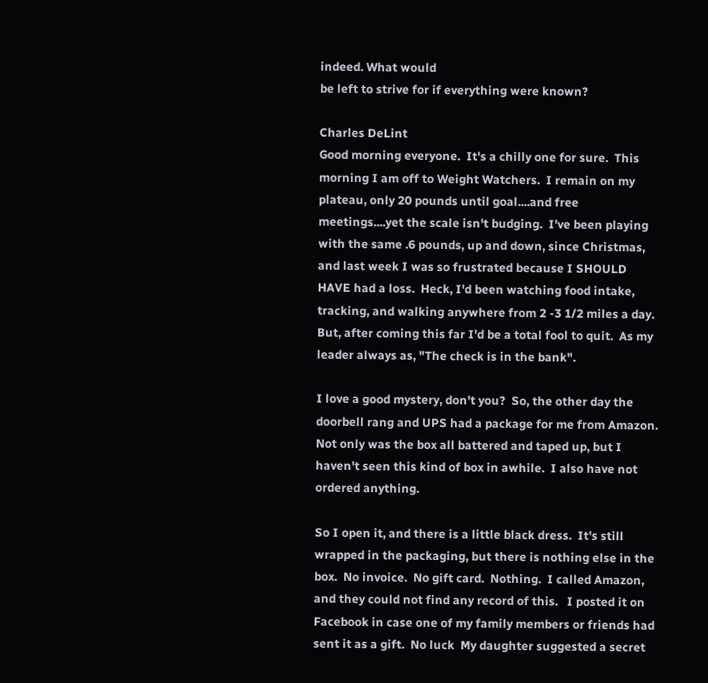indeed. What would
be left to strive for if everything were known?

Charles DeLint
Good morning everyone.  It's a chilly one for sure.  This morning I am off to Weight Watchers.  I remain on my plateau, only 20 pounds until goal....and free meetings....yet the scale isn't budging.  I've been playing with the same .6 pounds, up and down, since Christmas, and last week I was so frustrated because I SHOULD HAVE had a loss.  Heck, I'd been watching food intake, tracking, and walking anywhere from 2 -3 1/2 miles a day. But, after coming this far I'd be a total fool to quit.  As my leader always as, "The check is in the bank".

I love a good mystery, don't you?  So, the other day the doorbell rang and UPS had a package for me from Amazon.  Not only was the box all battered and taped up, but I haven't seen this kind of box in awhile.  I also have not ordered anything.

So I open it, and there is a little black dress.  It's still wrapped in the packaging, but there is nothing else in the box.  No invoice.  No gift card.  Nothing.  I called Amazon, and they could not find any record of this.   I posted it on Facebook in case one of my family members or friends had sent it as a gift.  No luck  My daughter suggested a secret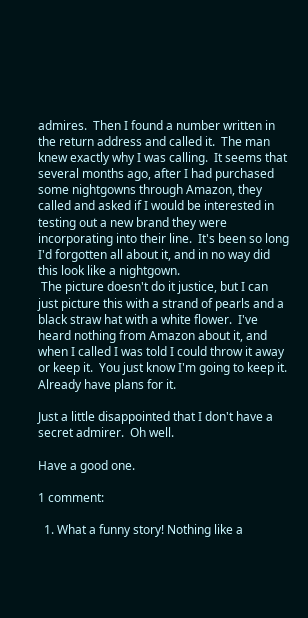admires.  Then I found a number written in the return address and called it.  The man knew exactly why I was calling.  It seems that several months ago, after I had purchased some nightgowns through Amazon, they called and asked if I would be interested in testing out a new brand they were incorporating into their line.  It's been so long I'd forgotten all about it, and in no way did this look like a nightgown.
 The picture doesn't do it justice, but I can just picture this with a strand of pearls and a black straw hat with a white flower.  I've heard nothing from Amazon about it, and when I called I was told I could throw it away or keep it.  You just know I'm going to keep it.  Already have plans for it.

Just a little disappointed that I don't have a secret admirer.  Oh well.

Have a good one.

1 comment:

  1. What a funny story! Nothing like a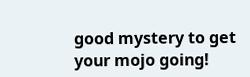good mystery to get your mojo going!